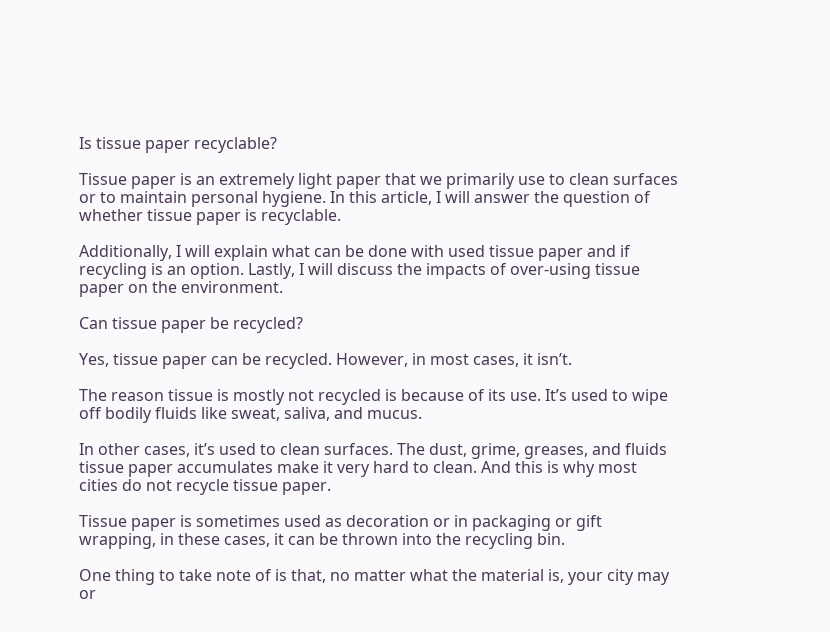Is tissue paper recyclable?

Tissue paper is an extremely light paper that we primarily use to clean surfaces or to maintain personal hygiene. In this article, I will answer the question of whether tissue paper is recyclable.

Additionally, I will explain what can be done with used tissue paper and if recycling is an option. Lastly, I will discuss the impacts of over-using tissue paper on the environment.

Can tissue paper be recycled?

Yes, tissue paper can be recycled. However, in most cases, it isn’t.

The reason tissue is mostly not recycled is because of its use. It’s used to wipe off bodily fluids like sweat, saliva, and mucus.

In other cases, it’s used to clean surfaces. The dust, grime, greases, and fluids tissue paper accumulates make it very hard to clean. And this is why most cities do not recycle tissue paper.

Tissue paper is sometimes used as decoration or in packaging or gift wrapping, in these cases, it can be thrown into the recycling bin.

One thing to take note of is that, no matter what the material is, your city may or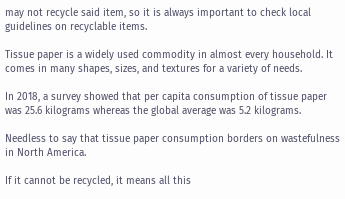may not recycle said item, so it is always important to check local guidelines on recyclable items.

Tissue paper is a widely used commodity in almost every household. It comes in many shapes, sizes, and textures for a variety of needs.

In 2018, a survey showed that per capita consumption of tissue paper was 25.6 kilograms whereas the global average was 5.2 kilograms.

Needless to say that tissue paper consumption borders on wastefulness in North America.

If it cannot be recycled, it means all this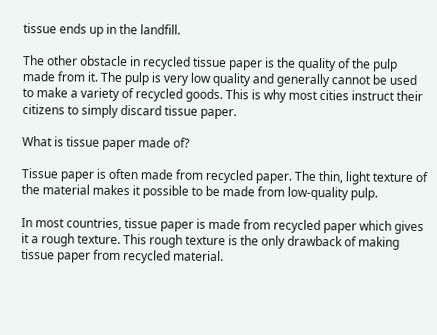tissue ends up in the landfill.

The other obstacle in recycled tissue paper is the quality of the pulp made from it. The pulp is very low quality and generally cannot be used to make a variety of recycled goods. This is why most cities instruct their citizens to simply discard tissue paper.

What is tissue paper made of?

Tissue paper is often made from recycled paper. The thin, light texture of the material makes it possible to be made from low-quality pulp.

In most countries, tissue paper is made from recycled paper which gives it a rough texture. This rough texture is the only drawback of making tissue paper from recycled material.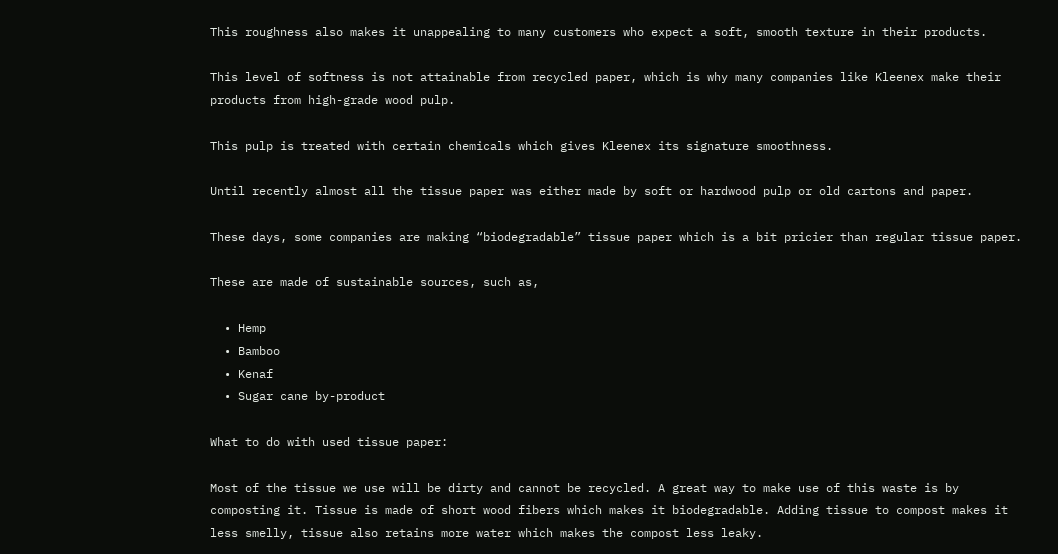This roughness also makes it unappealing to many customers who expect a soft, smooth texture in their products.

This level of softness is not attainable from recycled paper, which is why many companies like Kleenex make their products from high-grade wood pulp.

This pulp is treated with certain chemicals which gives Kleenex its signature smoothness.

Until recently almost all the tissue paper was either made by soft or hardwood pulp or old cartons and paper.

These days, some companies are making “biodegradable” tissue paper which is a bit pricier than regular tissue paper.

These are made of sustainable sources, such as,

  • Hemp
  • Bamboo
  • Kenaf
  • Sugar cane by-product

What to do with used tissue paper:

Most of the tissue we use will be dirty and cannot be recycled. A great way to make use of this waste is by composting it. Tissue is made of short wood fibers which makes it biodegradable. Adding tissue to compost makes it less smelly, tissue also retains more water which makes the compost less leaky.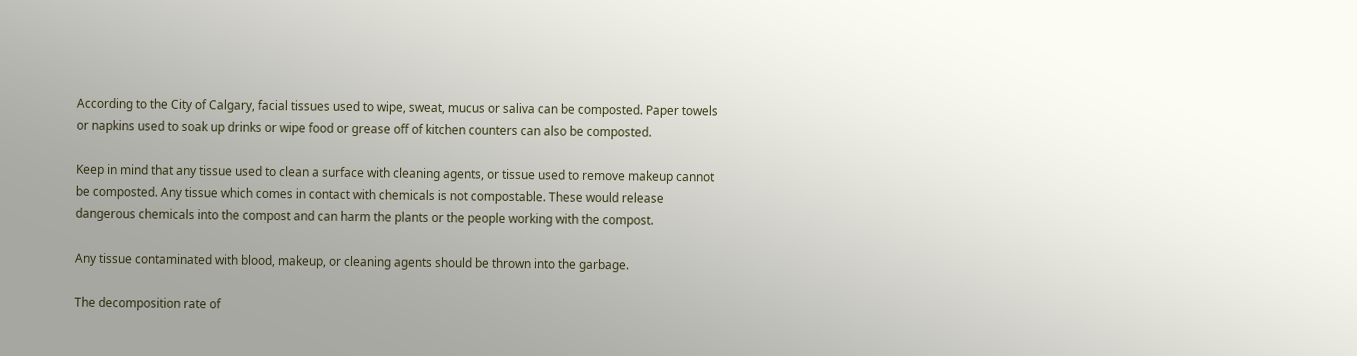According to the City of Calgary, facial tissues used to wipe, sweat, mucus or saliva can be composted. Paper towels or napkins used to soak up drinks or wipe food or grease off of kitchen counters can also be composted.

Keep in mind that any tissue used to clean a surface with cleaning agents, or tissue used to remove makeup cannot be composted. Any tissue which comes in contact with chemicals is not compostable. These would release dangerous chemicals into the compost and can harm the plants or the people working with the compost.

Any tissue contaminated with blood, makeup, or cleaning agents should be thrown into the garbage.

The decomposition rate of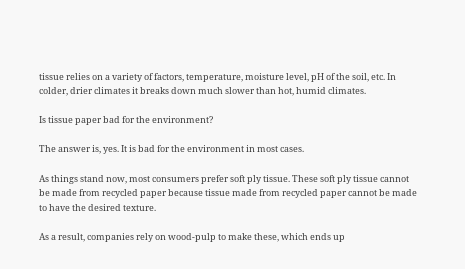tissue relies on a variety of factors, temperature, moisture level, pH of the soil, etc. In colder, drier climates it breaks down much slower than hot, humid climates.

Is tissue paper bad for the environment?

The answer is, yes. It is bad for the environment in most cases.

As things stand now, most consumers prefer soft ply tissue. These soft ply tissue cannot be made from recycled paper because tissue made from recycled paper cannot be made to have the desired texture.

As a result, companies rely on wood-pulp to make these, which ends up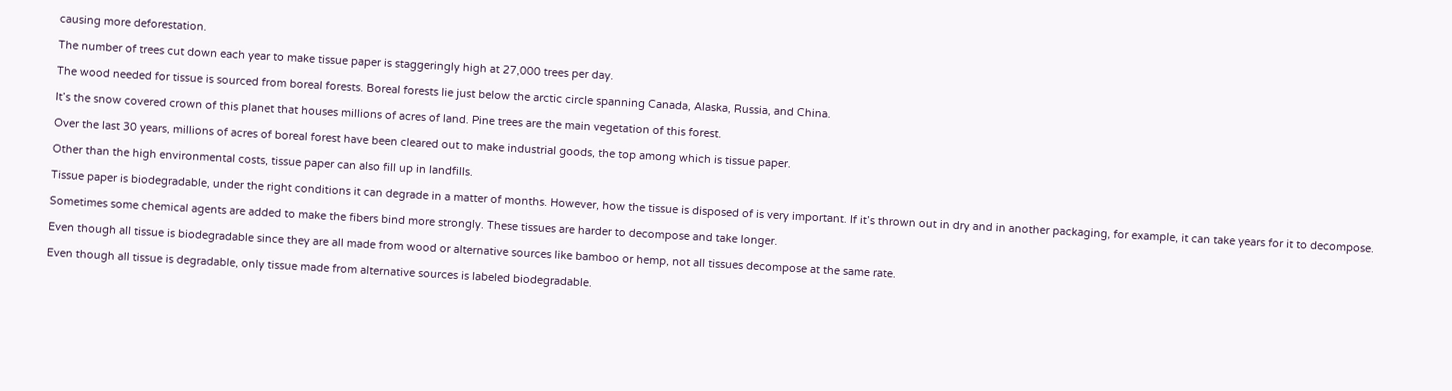causing more deforestation.

The number of trees cut down each year to make tissue paper is staggeringly high at 27,000 trees per day.

The wood needed for tissue is sourced from boreal forests. Boreal forests lie just below the arctic circle spanning Canada, Alaska, Russia, and China.

It’s the snow covered crown of this planet that houses millions of acres of land. Pine trees are the main vegetation of this forest.

Over the last 30 years, millions of acres of boreal forest have been cleared out to make industrial goods, the top among which is tissue paper.

Other than the high environmental costs, tissue paper can also fill up in landfills.

Tissue paper is biodegradable, under the right conditions it can degrade in a matter of months. However, how the tissue is disposed of is very important. If it’s thrown out in dry and in another packaging, for example, it can take years for it to decompose.

Sometimes some chemical agents are added to make the fibers bind more strongly. These tissues are harder to decompose and take longer.

Even though all tissue is biodegradable since they are all made from wood or alternative sources like bamboo or hemp, not all tissues decompose at the same rate.

Even though all tissue is degradable, only tissue made from alternative sources is labeled biodegradable.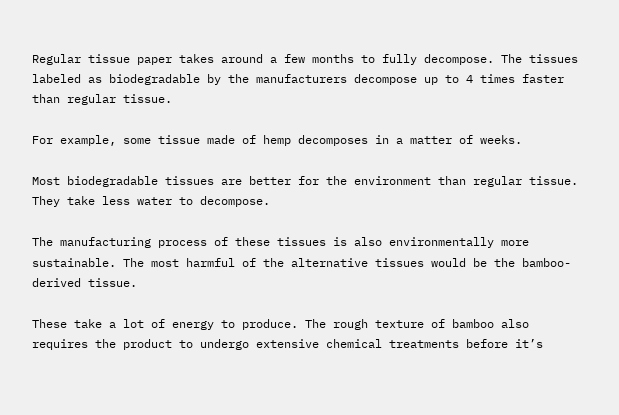Regular tissue paper takes around a few months to fully decompose. The tissues labeled as biodegradable by the manufacturers decompose up to 4 times faster than regular tissue.

For example, some tissue made of hemp decomposes in a matter of weeks.

Most biodegradable tissues are better for the environment than regular tissue. They take less water to decompose.

The manufacturing process of these tissues is also environmentally more sustainable. The most harmful of the alternative tissues would be the bamboo-derived tissue.

These take a lot of energy to produce. The rough texture of bamboo also requires the product to undergo extensive chemical treatments before it’s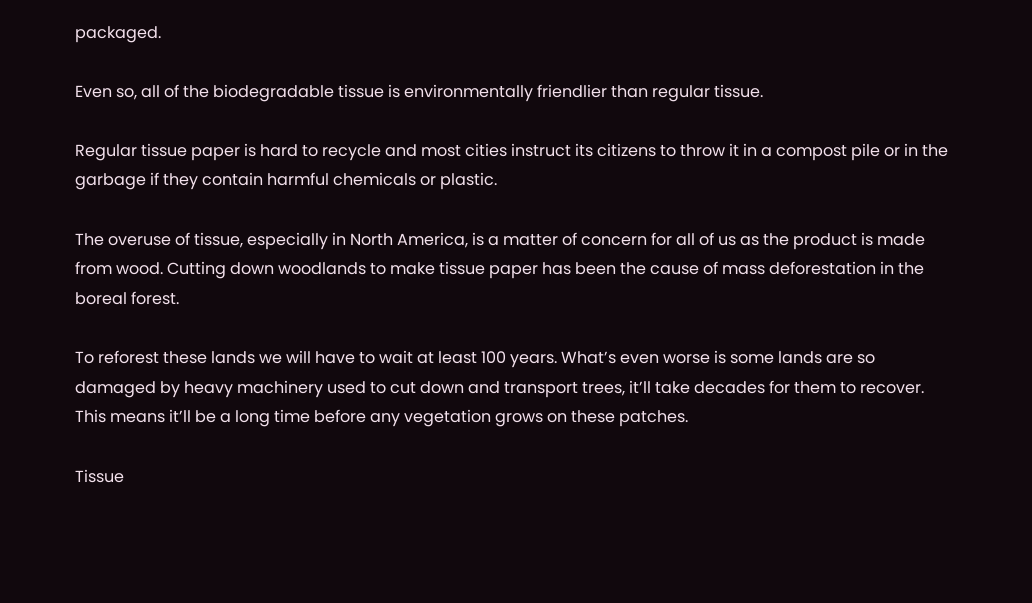packaged.

Even so, all of the biodegradable tissue is environmentally friendlier than regular tissue.

Regular tissue paper is hard to recycle and most cities instruct its citizens to throw it in a compost pile or in the garbage if they contain harmful chemicals or plastic.

The overuse of tissue, especially in North America, is a matter of concern for all of us as the product is made from wood. Cutting down woodlands to make tissue paper has been the cause of mass deforestation in the boreal forest.

To reforest these lands we will have to wait at least 100 years. What’s even worse is some lands are so damaged by heavy machinery used to cut down and transport trees, it’ll take decades for them to recover. This means it’ll be a long time before any vegetation grows on these patches.

Tissue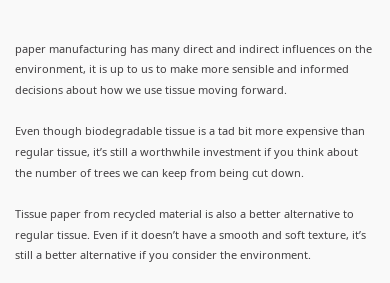paper manufacturing has many direct and indirect influences on the environment, it is up to us to make more sensible and informed decisions about how we use tissue moving forward.

Even though biodegradable tissue is a tad bit more expensive than regular tissue, it’s still a worthwhile investment if you think about the number of trees we can keep from being cut down.

Tissue paper from recycled material is also a better alternative to regular tissue. Even if it doesn’t have a smooth and soft texture, it’s still a better alternative if you consider the environment.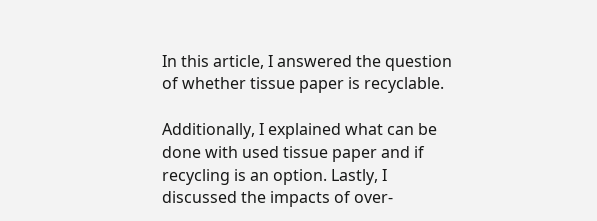In this article, I answered the question of whether tissue paper is recyclable.

Additionally, I explained what can be done with used tissue paper and if recycling is an option. Lastly, I discussed the impacts of over-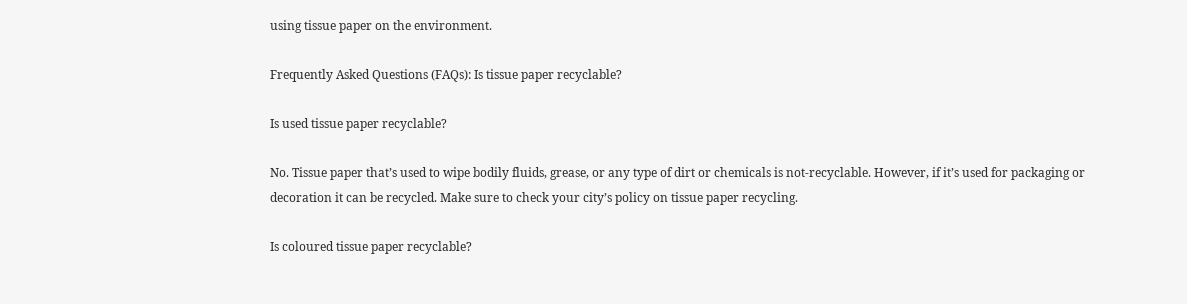using tissue paper on the environment.

Frequently Asked Questions (FAQs): Is tissue paper recyclable?

Is used tissue paper recyclable?

No. Tissue paper that’s used to wipe bodily fluids, grease, or any type of dirt or chemicals is not-recyclable. However, if it’s used for packaging or decoration it can be recycled. Make sure to check your city’s policy on tissue paper recycling.

Is coloured tissue paper recyclable?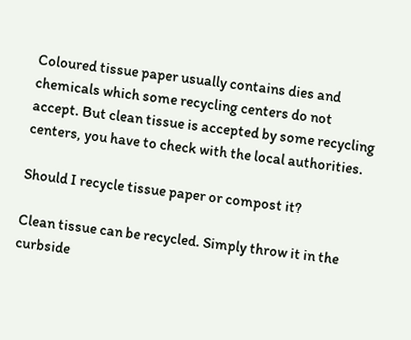Coloured tissue paper usually contains dies and chemicals which some recycling centers do not accept. But clean tissue is accepted by some recycling centers, you have to check with the local authorities.

Should I recycle tissue paper or compost it?

Clean tissue can be recycled. Simply throw it in the curbside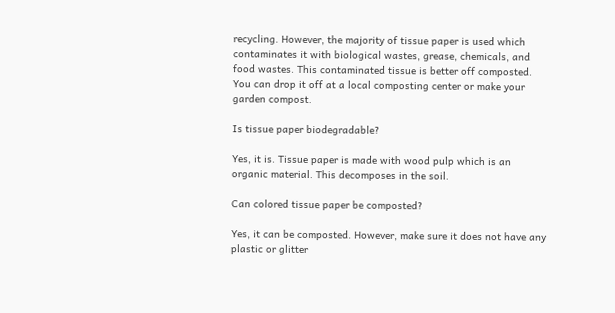recycling. However, the majority of tissue paper is used which contaminates it with biological wastes, grease, chemicals, and food wastes. This contaminated tissue is better off composted. You can drop it off at a local composting center or make your garden compost.

Is tissue paper biodegradable?

Yes, it is. Tissue paper is made with wood pulp which is an organic material. This decomposes in the soil.

Can colored tissue paper be composted?

Yes, it can be composted. However, make sure it does not have any plastic or glitter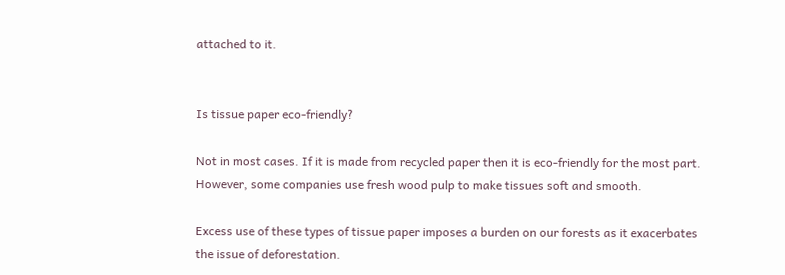attached to it.


Is tissue paper eco-friendly?

Not in most cases. If it is made from recycled paper then it is eco-friendly for the most part. However, some companies use fresh wood pulp to make tissues soft and smooth.

Excess use of these types of tissue paper imposes a burden on our forests as it exacerbates the issue of deforestation.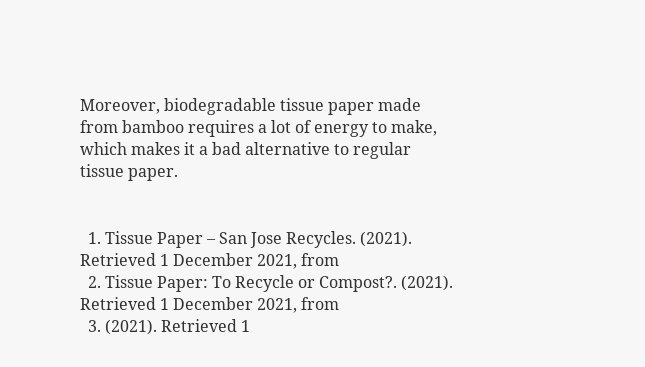Moreover, biodegradable tissue paper made from bamboo requires a lot of energy to make, which makes it a bad alternative to regular tissue paper.


  1. Tissue Paper – San Jose Recycles. (2021). Retrieved 1 December 2021, from
  2. Tissue Paper: To Recycle or Compost?. (2021). Retrieved 1 December 2021, from
  3. (2021). Retrieved 1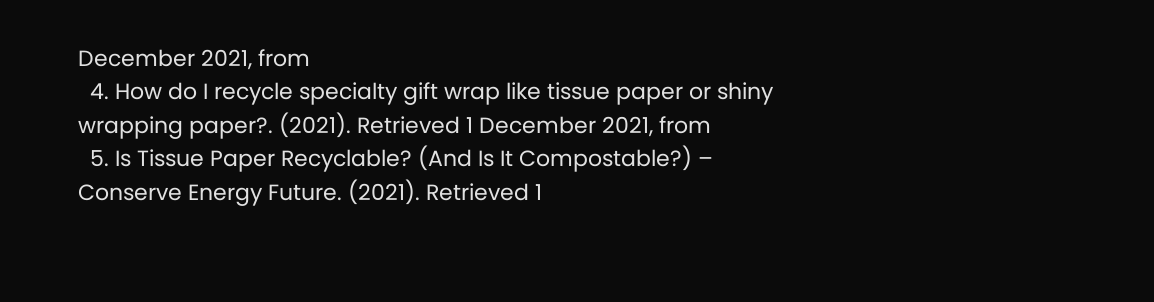December 2021, from
  4. How do I recycle specialty gift wrap like tissue paper or shiny wrapping paper?. (2021). Retrieved 1 December 2021, from
  5. Is Tissue Paper Recyclable? (And Is It Compostable?) – Conserve Energy Future. (2021). Retrieved 1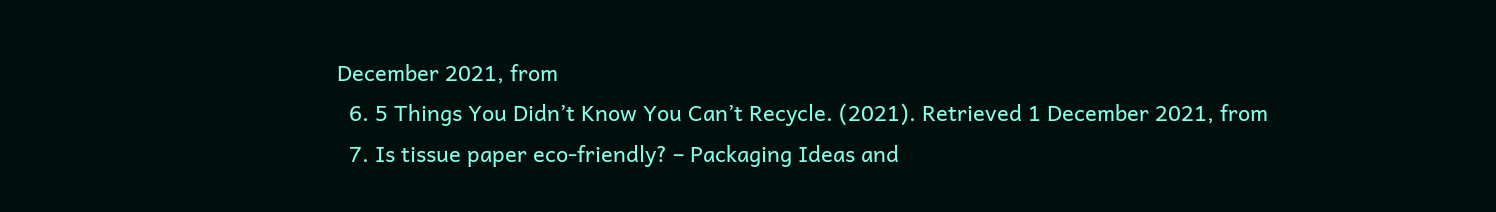December 2021, from
  6. 5 Things You Didn’t Know You Can’t Recycle. (2021). Retrieved 1 December 2021, from
  7. Is tissue paper eco-friendly? – Packaging Ideas and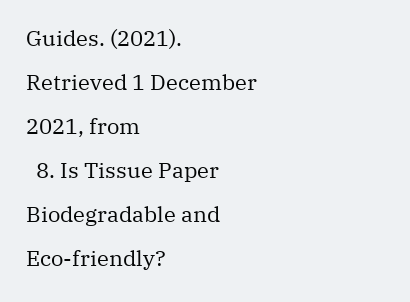Guides. (2021). Retrieved 1 December 2021, from
  8. Is Tissue Paper Biodegradable and Eco-friendly?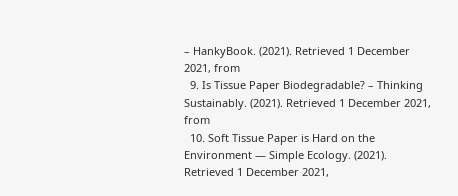– HankyBook. (2021). Retrieved 1 December 2021, from
  9. Is Tissue Paper Biodegradable? – Thinking Sustainably. (2021). Retrieved 1 December 2021, from
  10. Soft Tissue Paper is Hard on the Environment — Simple Ecology. (2021). Retrieved 1 December 2021,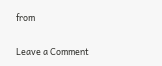from

Leave a Comment